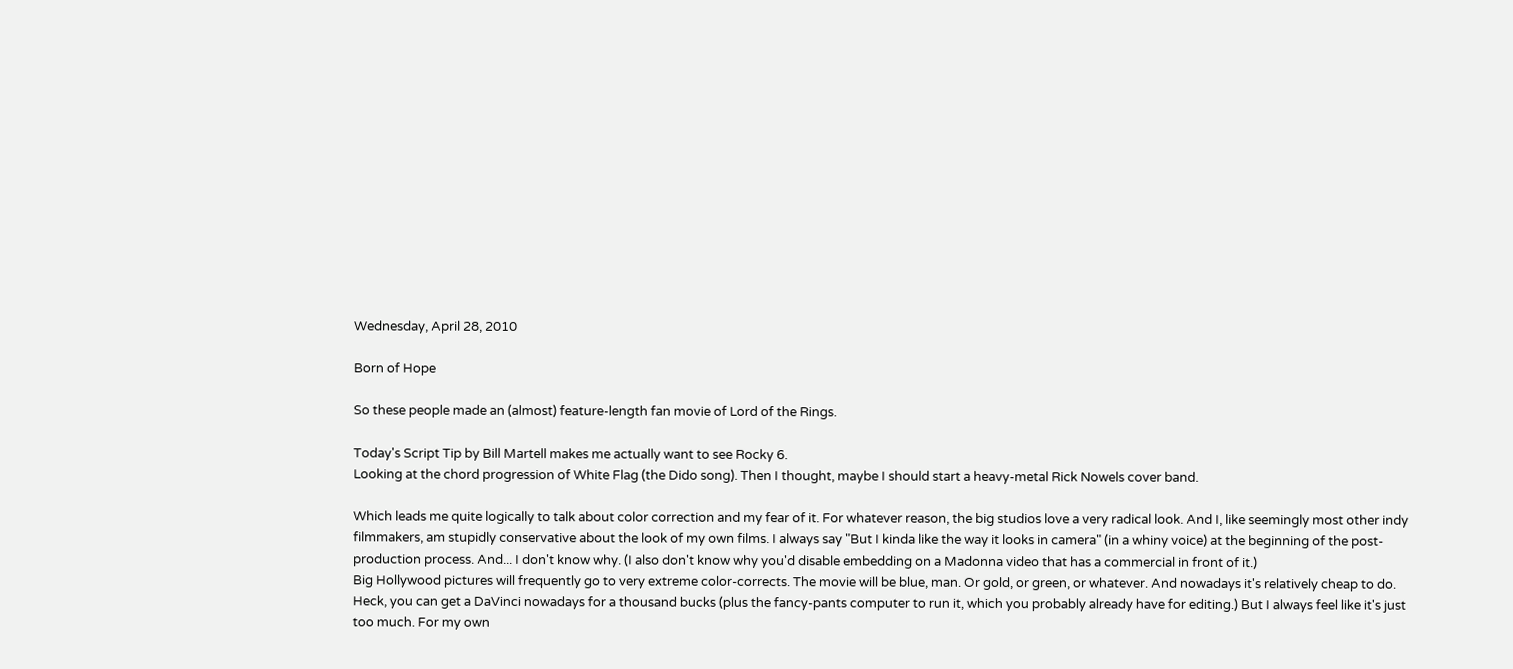Wednesday, April 28, 2010

Born of Hope

So these people made an (almost) feature-length fan movie of Lord of the Rings.

Today's Script Tip by Bill Martell makes me actually want to see Rocky 6.
Looking at the chord progression of White Flag (the Dido song). Then I thought, maybe I should start a heavy-metal Rick Nowels cover band.

Which leads me quite logically to talk about color correction and my fear of it. For whatever reason, the big studios love a very radical look. And I, like seemingly most other indy filmmakers, am stupidly conservative about the look of my own films. I always say "But I kinda like the way it looks in camera" (in a whiny voice) at the beginning of the post-production process. And... I don't know why. (I also don't know why you'd disable embedding on a Madonna video that has a commercial in front of it.)
Big Hollywood pictures will frequently go to very extreme color-corrects. The movie will be blue, man. Or gold, or green, or whatever. And nowadays it's relatively cheap to do. Heck, you can get a DaVinci nowadays for a thousand bucks (plus the fancy-pants computer to run it, which you probably already have for editing.) But I always feel like it's just too much. For my own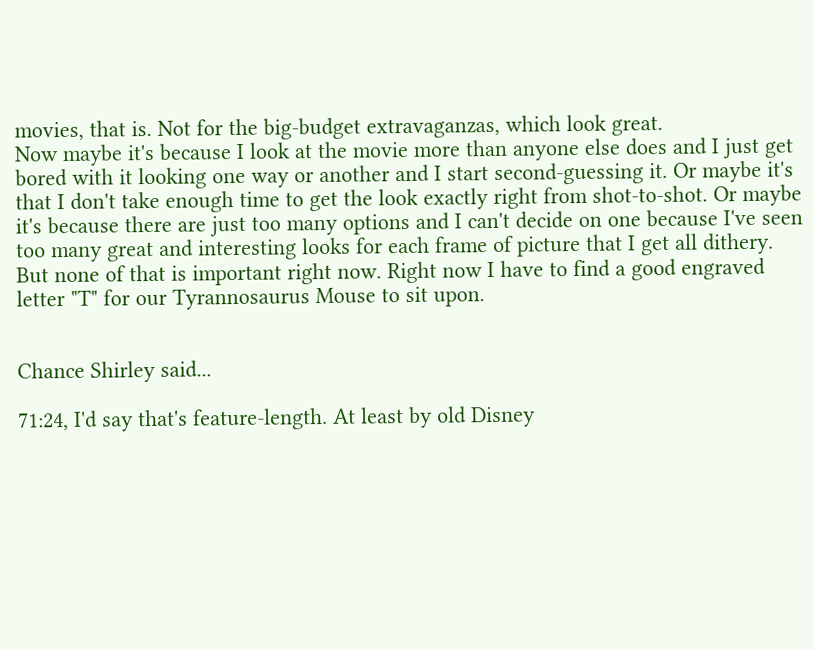movies, that is. Not for the big-budget extravaganzas, which look great.
Now maybe it's because I look at the movie more than anyone else does and I just get bored with it looking one way or another and I start second-guessing it. Or maybe it's that I don't take enough time to get the look exactly right from shot-to-shot. Or maybe it's because there are just too many options and I can't decide on one because I've seen too many great and interesting looks for each frame of picture that I get all dithery.
But none of that is important right now. Right now I have to find a good engraved letter "T" for our Tyrannosaurus Mouse to sit upon.


Chance Shirley said...

71:24, I'd say that's feature-length. At least by old Disney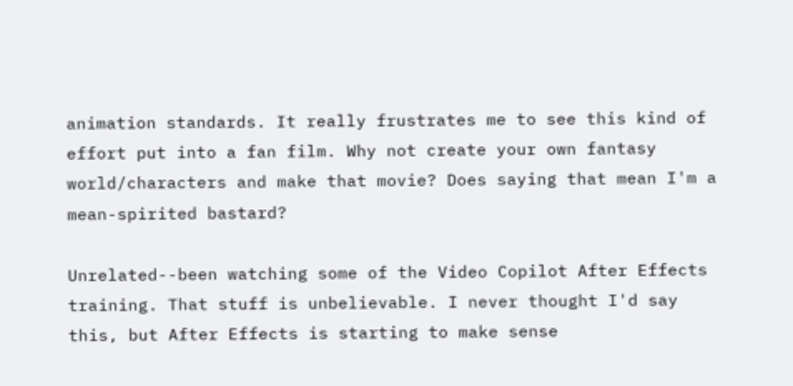animation standards. It really frustrates me to see this kind of effort put into a fan film. Why not create your own fantasy world/characters and make that movie? Does saying that mean I'm a mean-spirited bastard?

Unrelated--been watching some of the Video Copilot After Effects training. That stuff is unbelievable. I never thought I'd say this, but After Effects is starting to make sense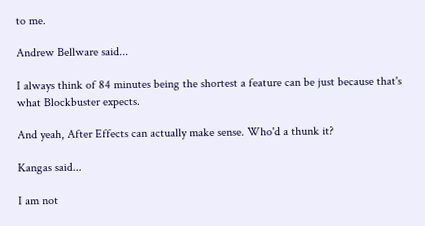to me.

Andrew Bellware said...

I always think of 84 minutes being the shortest a feature can be just because that's what Blockbuster expects.

And yeah, After Effects can actually make sense. Who'd a thunk it?

Kangas said...

I am not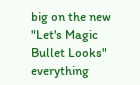big on the new "Let's Magic Bullet Looks" everything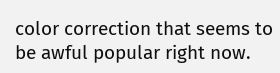color correction that seems to be awful popular right now.